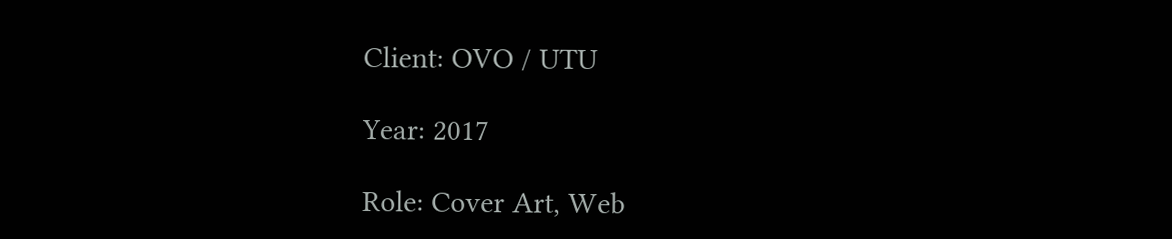Client: OVO / UTU

Year: 2017

Role: Cover Art, Web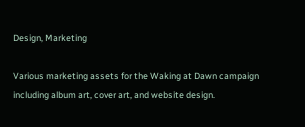Design, Marketing

Various marketing assets for the Waking at Dawn campaign including album art, cover art, and website design.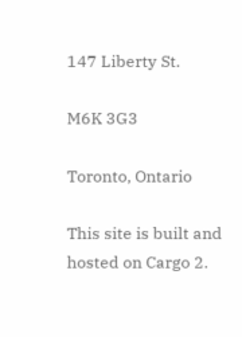147 Liberty St.

M6K 3G3

Toronto, Ontario

This site is built and hosted on Cargo 2.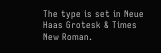The type is set in Neue Haas Grotesk & Times New Roman.